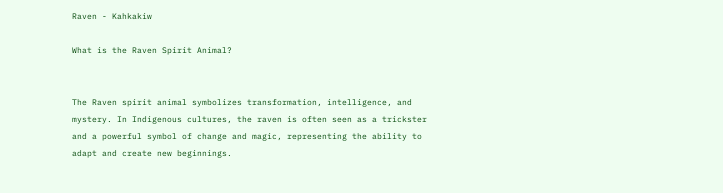Raven - Kahkakiw

What is the Raven Spirit Animal?


The Raven spirit animal symbolizes transformation, intelligence, and mystery. In Indigenous cultures, the raven is often seen as a trickster and a powerful symbol of change and magic, representing the ability to adapt and create new beginnings.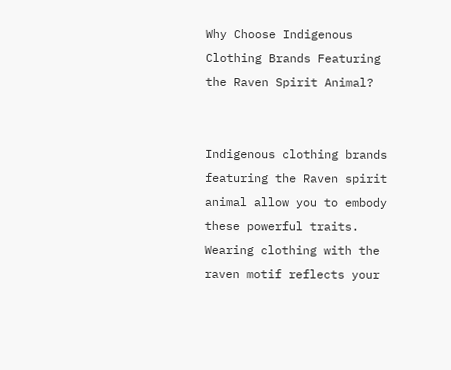Why Choose Indigenous Clothing Brands Featuring the Raven Spirit Animal?


Indigenous clothing brands featuring the Raven spirit animal allow you to embody these powerful traits. Wearing clothing with the raven motif reflects your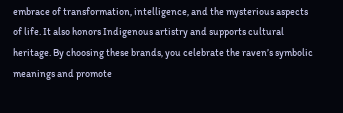embrace of transformation, intelligence, and the mysterious aspects of life. It also honors Indigenous artistry and supports cultural heritage. By choosing these brands, you celebrate the raven’s symbolic meanings and promote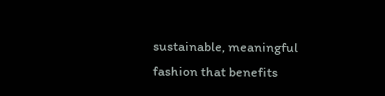sustainable, meaningful fashion that benefits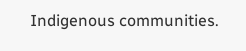Indigenous communities.